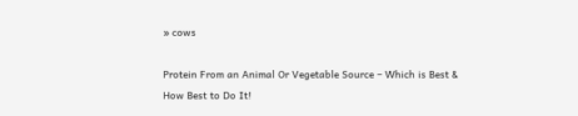» cows

Protein From an Animal Or Vegetable Source – Which is Best & How Best to Do It!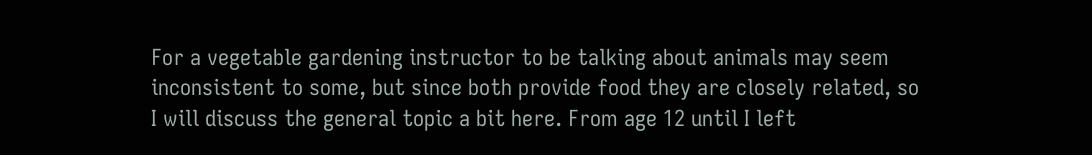For a vegetable gardening instructor to be talking about animals may seem inconsistent to some, but since both provide food they are closely related, so I will discuss the general topic a bit here. From age 12 until I left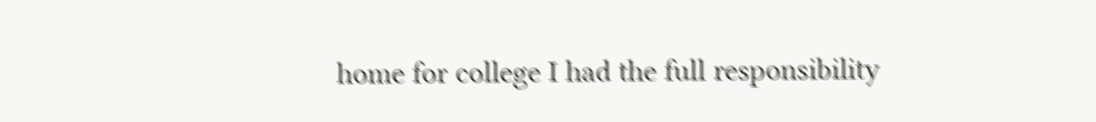home for college I had the full responsibility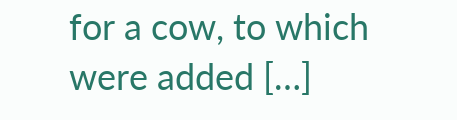for a cow, to which were added […]